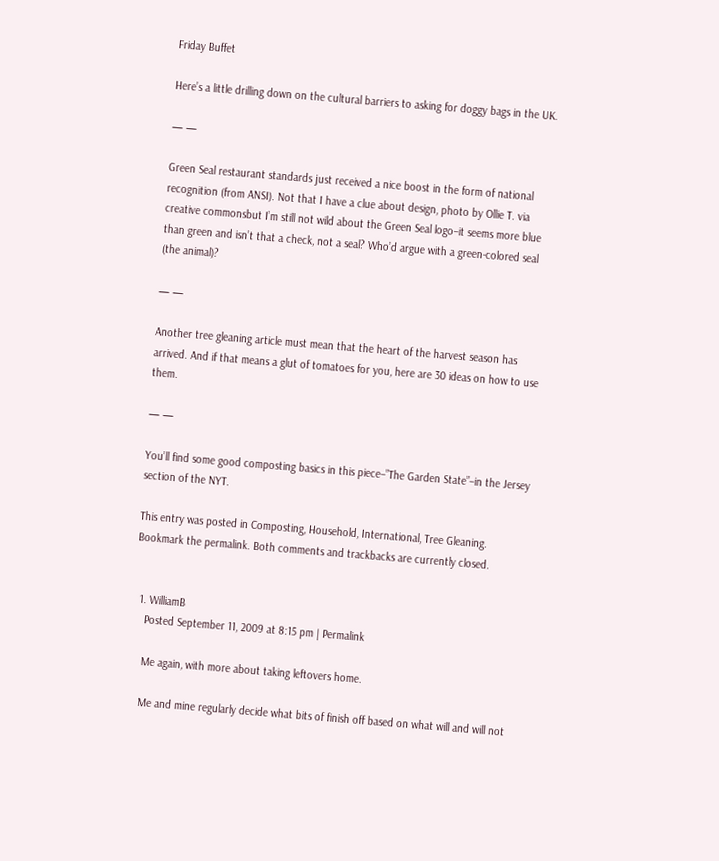Friday Buffet

Here’s a little drilling down on the cultural barriers to asking for doggy bags in the UK.

— —

Green Seal restaurant standards just received a nice boost in the form of national recognition (from ANSI). Not that I have a clue about design, photo by Ollie T. via creative commonsbut I’m still not wild about the Green Seal logo–it seems more blue than green and isn’t that a check, not a seal? Who’d argue with a green-colored seal (the animal)?

— —

Another tree gleaning article must mean that the heart of the harvest season has arrived. And if that means a glut of tomatoes for you, here are 30 ideas on how to use them.

— —

You’ll find some good composting basics in this piece–”The Garden State”–in the Jersey section of the NYT.

This entry was posted in Composting, Household, International, Tree Gleaning. Bookmark the permalink. Both comments and trackbacks are currently closed.


  1. WilliamB
    Posted September 11, 2009 at 8:15 pm | Permalink

    Me again, with more about taking leftovers home.

    Me and mine regularly decide what bits of finish off based on what will and will not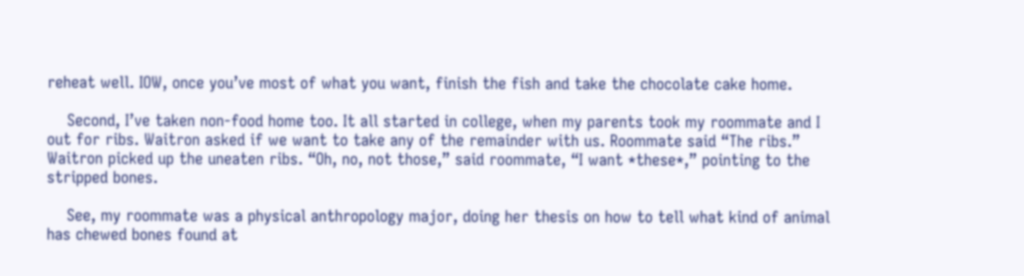reheat well. IOW, once you’ve most of what you want, finish the fish and take the chocolate cake home.

    Second, I’ve taken non-food home too. It all started in college, when my parents took my roommate and I out for ribs. Waitron asked if we want to take any of the remainder with us. Roommate said “The ribs.” Waitron picked up the uneaten ribs. “Oh, no, not those,” said roommate, “I want *these*,” pointing to the stripped bones.

    See, my roommate was a physical anthropology major, doing her thesis on how to tell what kind of animal has chewed bones found at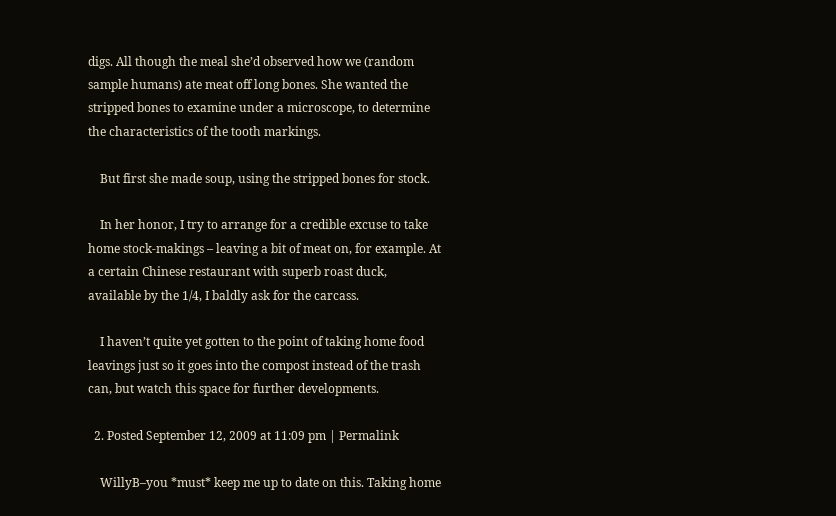digs. All though the meal she’d observed how we (random sample humans) ate meat off long bones. She wanted the stripped bones to examine under a microscope, to determine the characteristics of the tooth markings.

    But first she made soup, using the stripped bones for stock.

    In her honor, I try to arrange for a credible excuse to take home stock-makings – leaving a bit of meat on, for example. At a certain Chinese restaurant with superb roast duck, available by the 1/4, I baldly ask for the carcass.

    I haven’t quite yet gotten to the point of taking home food leavings just so it goes into the compost instead of the trash can, but watch this space for further developments.

  2. Posted September 12, 2009 at 11:09 pm | Permalink

    WillyB–you *must* keep me up to date on this. Taking home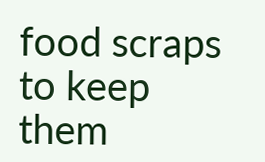food scraps to keep them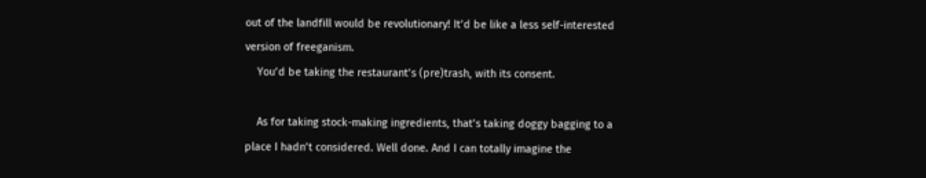out of the landfill would be revolutionary! It’d be like a less self-interested version of freeganism.
    You’d be taking the restaurant’s (pre)trash, with its consent.

    As for taking stock-making ingredients, that’s taking doggy bagging to a place I hadn’t considered. Well done. And I can totally imagine the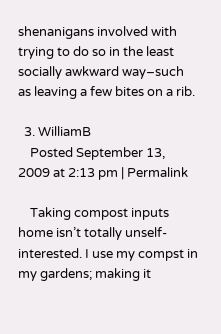shenanigans involved with trying to do so in the least socially awkward way–such as leaving a few bites on a rib.

  3. WilliamB
    Posted September 13, 2009 at 2:13 pm | Permalink

    Taking compost inputs home isn’t totally unself-interested. I use my compst in my gardens; making it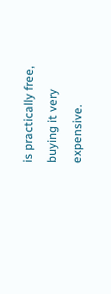is practically free, buying it very expensive.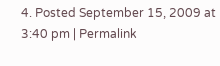4. Posted September 15, 2009 at 3:40 pm | Permalink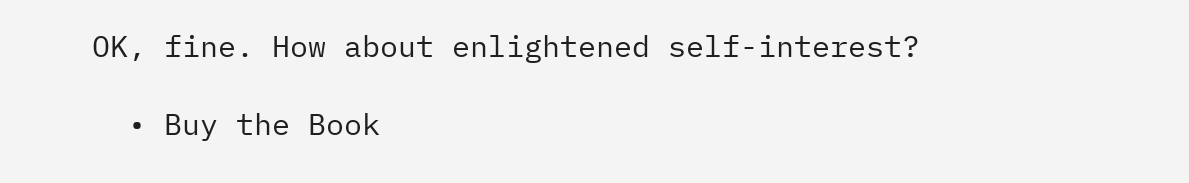OK, fine. How about enlightened self-interest?

  • Buy the Book